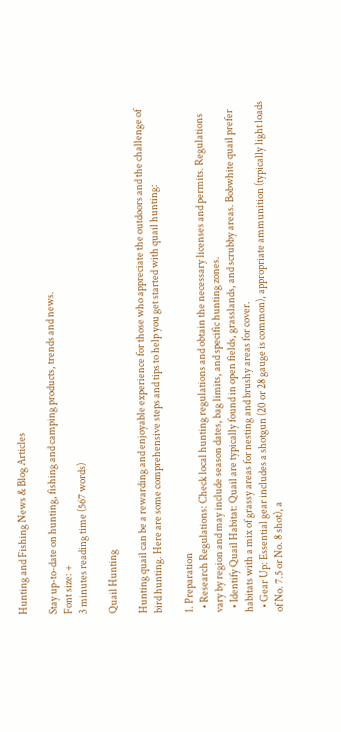Hunting and Fishing News & Blog Articles

Stay up-to-date on hunting, fishing and camping products, trends and news.
Font size: +
3 minutes reading time (567 words)

Quail Hunting

Hunting quail can be a rewarding and enjoyable experience for those who appreciate the outdoors and the challenge of bird hunting. Here are some comprehensive steps and tips to help you get started with quail hunting:

1. Preparation
  • Research Regulations: Check local hunting regulations and obtain the necessary licenses and permits. Regulations vary by region and may include season dates, bag limits, and specific hunting zones.
  • Identify Quail Habitat: Quail are typically found in open fields, grasslands, and scrubby areas. Bobwhite quail prefer habitats with a mix of grassy areas for nesting and brushy areas for cover.
  • Gear Up: Essential gear includes a shotgun (20 or 28 gauge is common), appropriate ammunition (typically light loads of No. 7.5 or No. 8 shot), a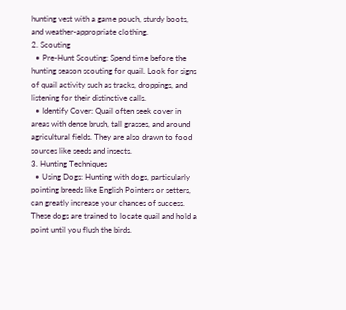hunting vest with a game pouch, sturdy boots, and weather-appropriate clothing.
2. Scouting
  • Pre-Hunt Scouting: Spend time before the hunting season scouting for quail. Look for signs of quail activity such as tracks, droppings, and listening for their distinctive calls.
  • Identify Cover: Quail often seek cover in areas with dense brush, tall grasses, and around agricultural fields. They are also drawn to food sources like seeds and insects.
3. Hunting Techniques
  • Using Dogs: Hunting with dogs, particularly pointing breeds like English Pointers or setters, can greatly increase your chances of success. These dogs are trained to locate quail and hold a point until you flush the birds.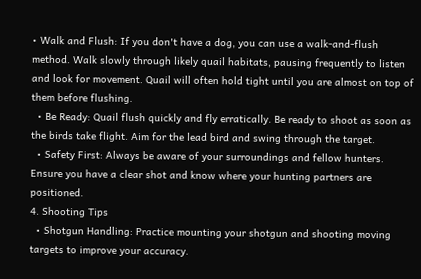• Walk and Flush: If you don't have a dog, you can use a walk-and-flush method. Walk slowly through likely quail habitats, pausing frequently to listen and look for movement. Quail will often hold tight until you are almost on top of them before flushing.
  • Be Ready: Quail flush quickly and fly erratically. Be ready to shoot as soon as the birds take flight. Aim for the lead bird and swing through the target.
  • Safety First: Always be aware of your surroundings and fellow hunters. Ensure you have a clear shot and know where your hunting partners are positioned.
4. Shooting Tips
  • Shotgun Handling: Practice mounting your shotgun and shooting moving targets to improve your accuracy.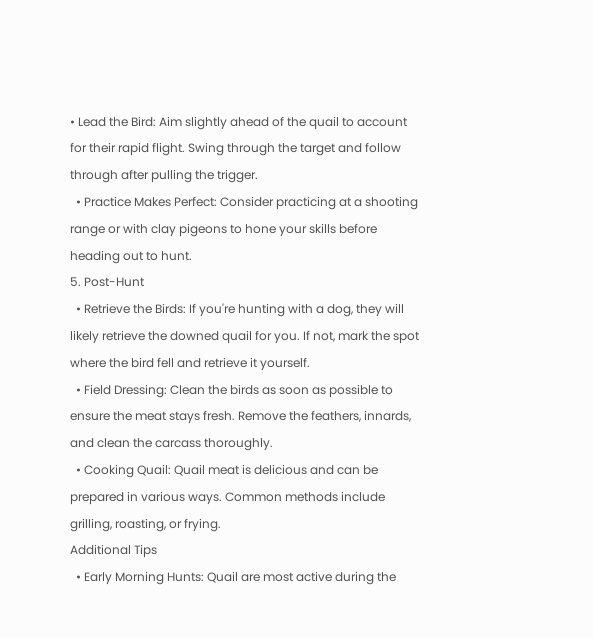• Lead the Bird: Aim slightly ahead of the quail to account for their rapid flight. Swing through the target and follow through after pulling the trigger.
  • Practice Makes Perfect: Consider practicing at a shooting range or with clay pigeons to hone your skills before heading out to hunt.
5. Post-Hunt
  • Retrieve the Birds: If you're hunting with a dog, they will likely retrieve the downed quail for you. If not, mark the spot where the bird fell and retrieve it yourself.
  • Field Dressing: Clean the birds as soon as possible to ensure the meat stays fresh. Remove the feathers, innards, and clean the carcass thoroughly.
  • Cooking Quail: Quail meat is delicious and can be prepared in various ways. Common methods include grilling, roasting, or frying.
Additional Tips
  • Early Morning Hunts: Quail are most active during the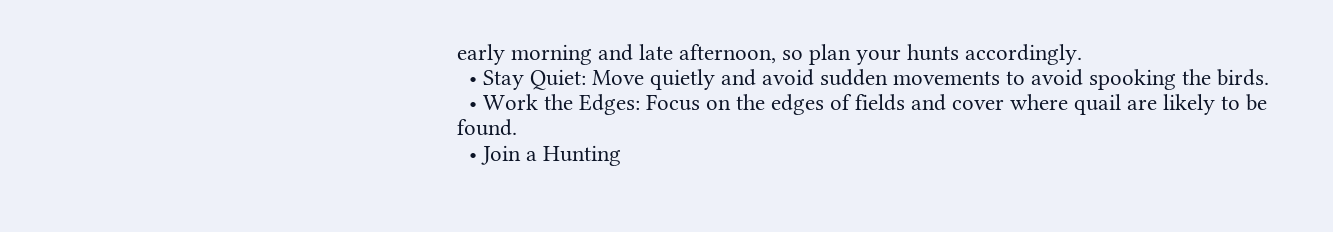early morning and late afternoon, so plan your hunts accordingly.
  • Stay Quiet: Move quietly and avoid sudden movements to avoid spooking the birds.
  • Work the Edges: Focus on the edges of fields and cover where quail are likely to be found.
  • Join a Hunting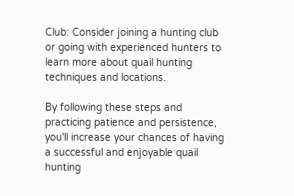Club: Consider joining a hunting club or going with experienced hunters to learn more about quail hunting techniques and locations.

By following these steps and practicing patience and persistence, you'll increase your chances of having a successful and enjoyable quail hunting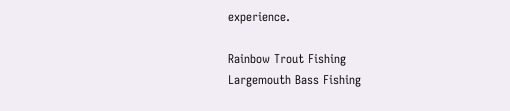experience.

Rainbow Trout Fishing
Largemouth Bass Fishing